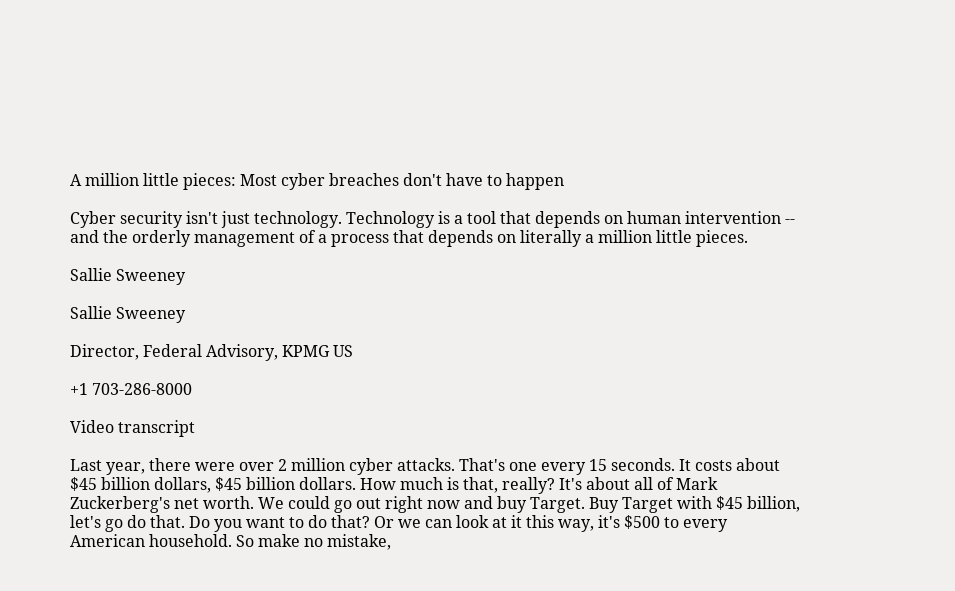A million little pieces: Most cyber breaches don't have to happen

Cyber security isn't just technology. Technology is a tool that depends on human intervention -- and the orderly management of a process that depends on literally a million little pieces.

Sallie Sweeney

Sallie Sweeney

Director, Federal Advisory, KPMG US

+1 703-286-8000

Video transcript

Last year, there were over 2 million cyber attacks. That's one every 15 seconds. It costs about $45 billion dollars, $45 billion dollars. How much is that, really? It's about all of Mark Zuckerberg's net worth. We could go out right now and buy Target. Buy Target with $45 billion, let's go do that. Do you want to do that? Or we can look at it this way, it's $500 to every American household. So make no mistake,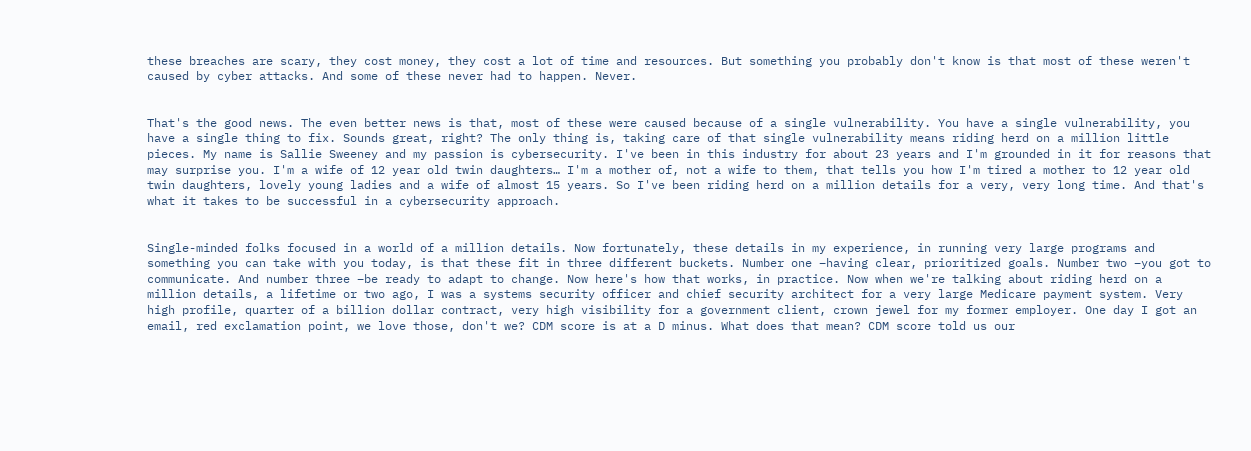these breaches are scary, they cost money, they cost a lot of time and resources. But something you probably don't know is that most of these weren't caused by cyber attacks. And some of these never had to happen. Never.


That's the good news. The even better news is that, most of these were caused because of a single vulnerability. You have a single vulnerability, you have a single thing to fix. Sounds great, right? The only thing is, taking care of that single vulnerability means riding herd on a million little pieces. My name is Sallie Sweeney and my passion is cybersecurity. I've been in this industry for about 23 years and I'm grounded in it for reasons that may surprise you. I'm a wife of 12 year old twin daughters… I'm a mother of, not a wife to them, that tells you how I'm tired a mother to 12 year old twin daughters, lovely young ladies and a wife of almost 15 years. So I've been riding herd on a million details for a very, very long time. And that's what it takes to be successful in a cybersecurity approach.


Single-minded folks focused in a world of a million details. Now fortunately, these details in my experience, in running very large programs and something you can take with you today, is that these fit in three different buckets. Number one –having clear, prioritized goals. Number two –you got to communicate. And number three –be ready to adapt to change. Now here's how that works, in practice. Now when we're talking about riding herd on a million details, a lifetime or two ago, I was a systems security officer and chief security architect for a very large Medicare payment system. Very high profile, quarter of a billion dollar contract, very high visibility for a government client, crown jewel for my former employer. One day I got an email, red exclamation point, we love those, don't we? CDM score is at a D minus. What does that mean? CDM score told us our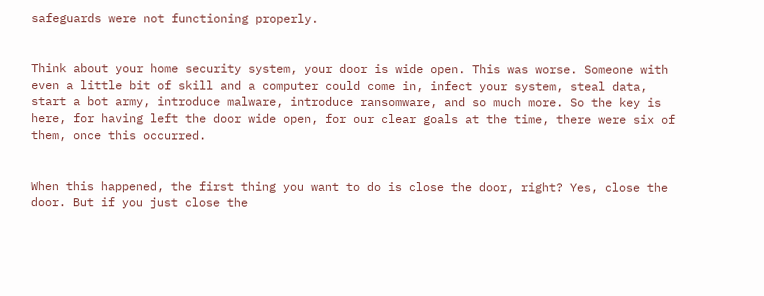safeguards were not functioning properly.


Think about your home security system, your door is wide open. This was worse. Someone with even a little bit of skill and a computer could come in, infect your system, steal data, start a bot army, introduce malware, introduce ransomware, and so much more. So the key is here, for having left the door wide open, for our clear goals at the time, there were six of them, once this occurred.


When this happened, the first thing you want to do is close the door, right? Yes, close the door. But if you just close the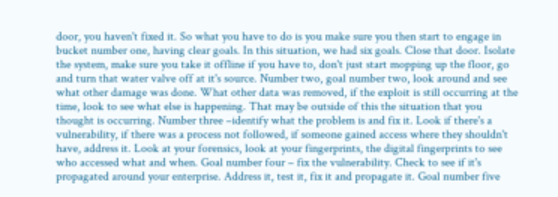door, you haven't fixed it. So what you have to do is you make sure you then start to engage in bucket number one, having clear goals. In this situation, we had six goals. Close that door. Isolate the system, make sure you take it offline if you have to, don't just start mopping up the floor, go and turn that water valve off at it's source. Number two, goal number two, look around and see what other damage was done. What other data was removed, if the exploit is still occurring at the time, look to see what else is happening. That may be outside of this the situation that you thought is occurring. Number three –identify what the problem is and fix it. Look if there's a vulnerability, if there was a process not followed, if someone gained access where they shouldn't have, address it. Look at your forensics, look at your fingerprints, the digital fingerprints to see who accessed what and when. Goal number four – fix the vulnerability. Check to see if it's propagated around your enterprise. Address it, test it, fix it and propagate it. Goal number five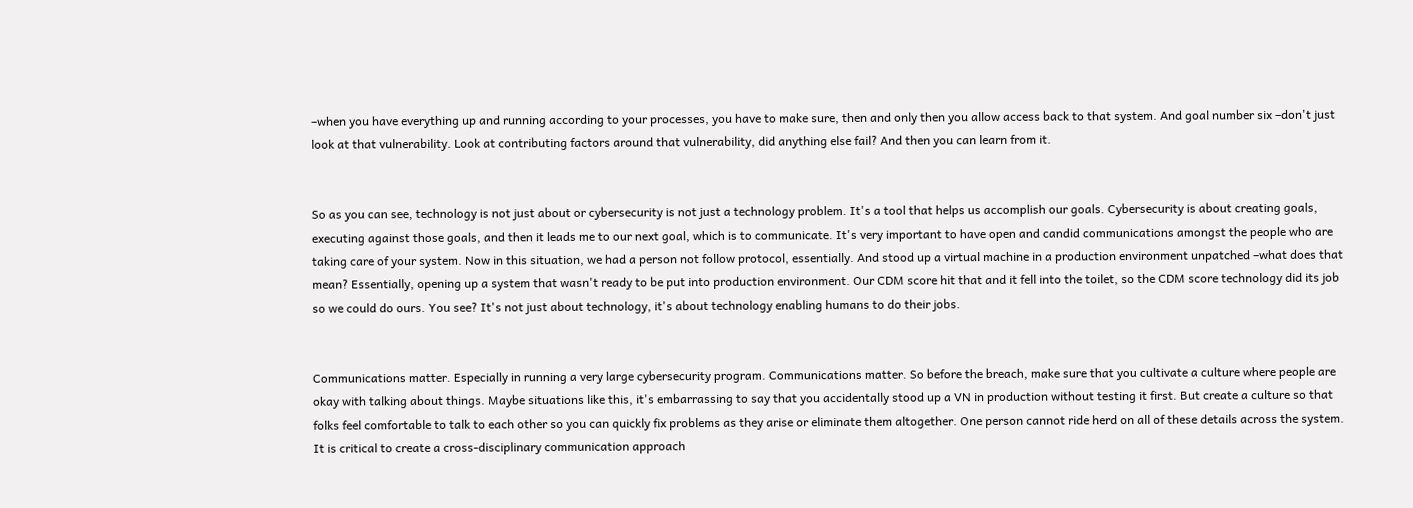–when you have everything up and running according to your processes, you have to make sure, then and only then you allow access back to that system. And goal number six –don't just look at that vulnerability. Look at contributing factors around that vulnerability, did anything else fail? And then you can learn from it.


So as you can see, technology is not just about or cybersecurity is not just a technology problem. It's a tool that helps us accomplish our goals. Cybersecurity is about creating goals, executing against those goals, and then it leads me to our next goal, which is to communicate. It's very important to have open and candid communications amongst the people who are taking care of your system. Now in this situation, we had a person not follow protocol, essentially. And stood up a virtual machine in a production environment unpatched –what does that mean? Essentially, opening up a system that wasn't ready to be put into production environment. Our CDM score hit that and it fell into the toilet, so the CDM score technology did its job so we could do ours. You see? It's not just about technology, it's about technology enabling humans to do their jobs.


Communications matter. Especially in running a very large cybersecurity program. Communications matter. So before the breach, make sure that you cultivate a culture where people are okay with talking about things. Maybe situations like this, it's embarrassing to say that you accidentally stood up a VN in production without testing it first. But create a culture so that folks feel comfortable to talk to each other so you can quickly fix problems as they arise or eliminate them altogether. One person cannot ride herd on all of these details across the system. It is critical to create a cross-disciplinary communication approach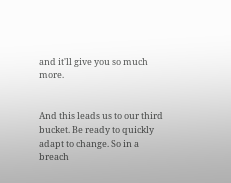and it'll give you so much more.


And this leads us to our third bucket. Be ready to quickly adapt to change. So in a breach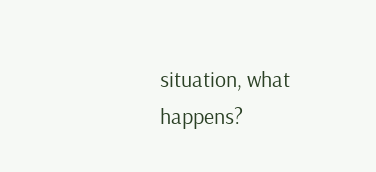situation, what happens?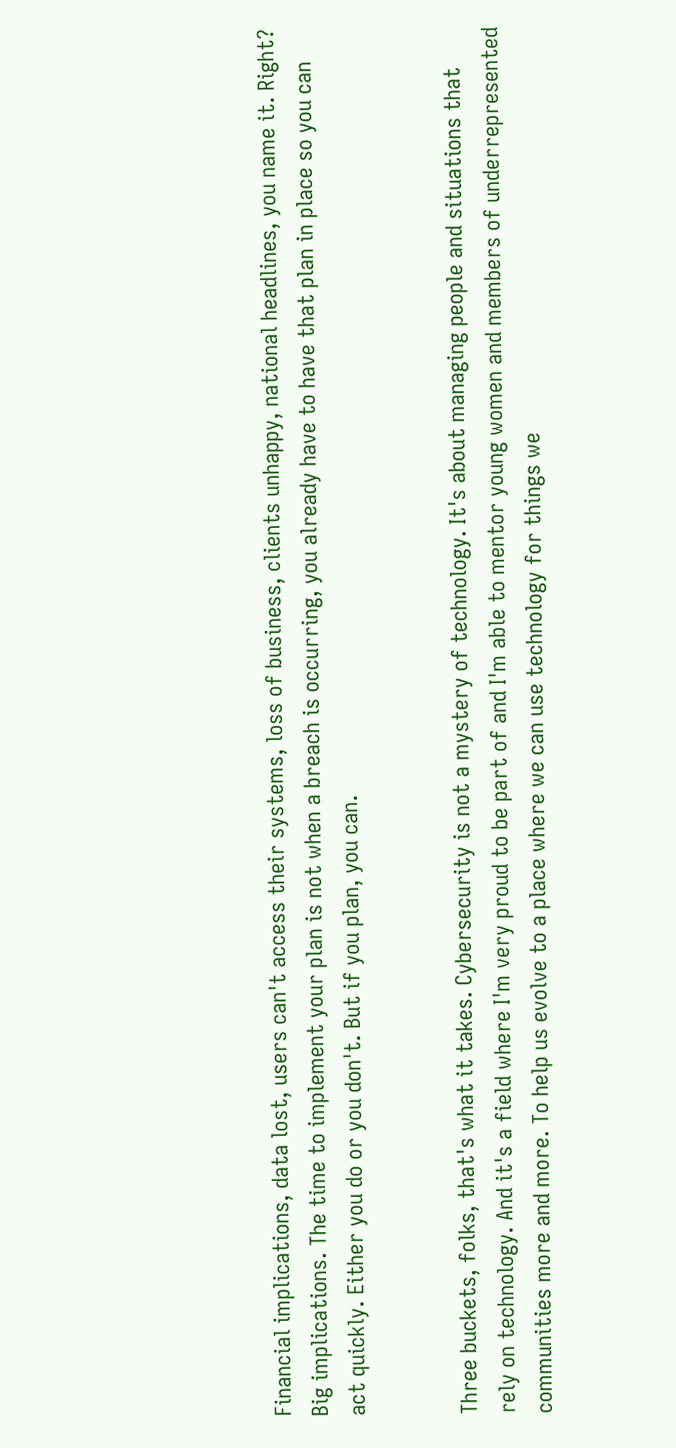Financial implications, data lost, users can't access their systems, loss of business, clients unhappy, national headlines, you name it. Right? Big implications. The time to implement your plan is not when a breach is occurring, you already have to have that plan in place so you can act quickly. Either you do or you don't. But if you plan, you can.


Three buckets, folks, that's what it takes. Cybersecurity is not a mystery of technology. It's about managing people and situations that rely on technology. And it's a field where I'm very proud to be part of and I'm able to mentor young women and members of underrepresented communities more and more. To help us evolve to a place where we can use technology for things we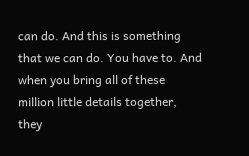can do. And this is something that we can do. You have to. And when you bring all of these million little details together, they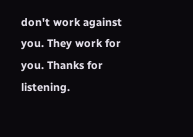don't work against you. They work for you. Thanks for listening.